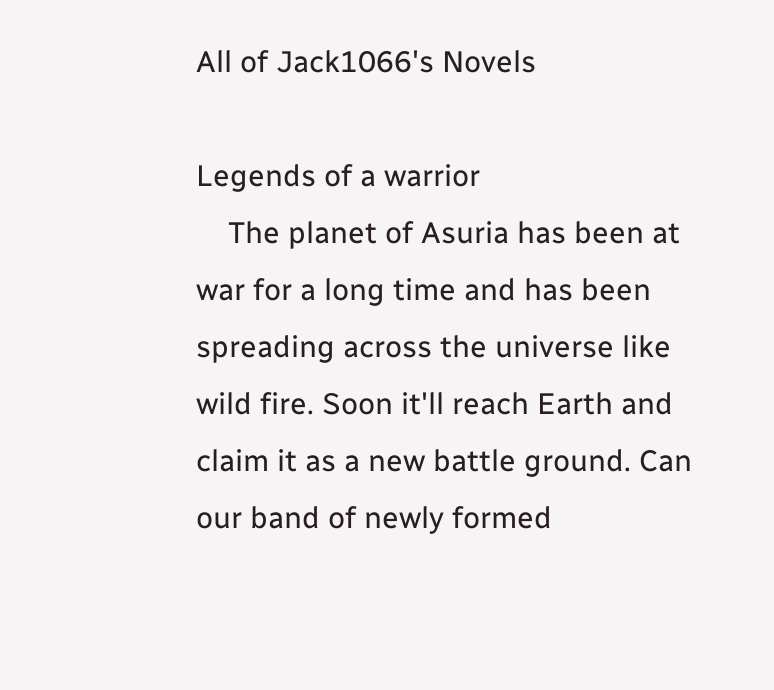All of Jack1066's Novels

Legends of a warrior
    The planet of Asuria has been at war for a long time and has been spreading across the universe like wild fire. Soon it'll reach Earth and claim it as a new battle ground. Can our band of newly formed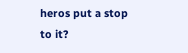heros put a stop to it?